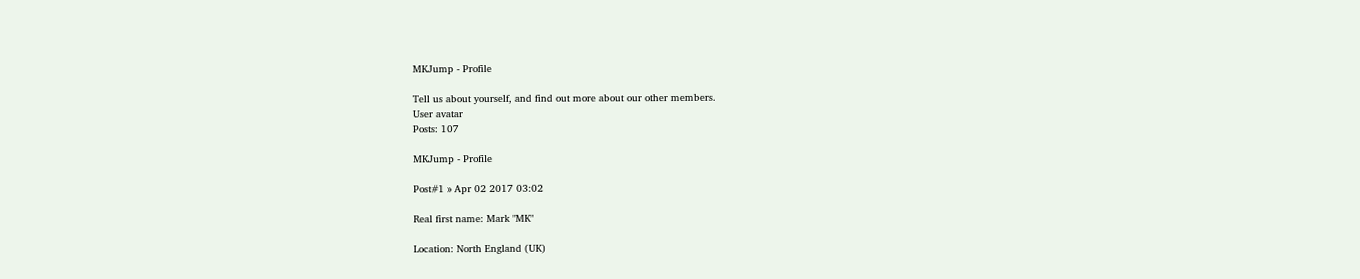MKJump - Profile

Tell us about yourself, and find out more about our other members.
User avatar
Posts: 107

MKJump - Profile

Post#1 » Apr 02 2017 03:02

Real first name: Mark "MK"

Location: North England (UK)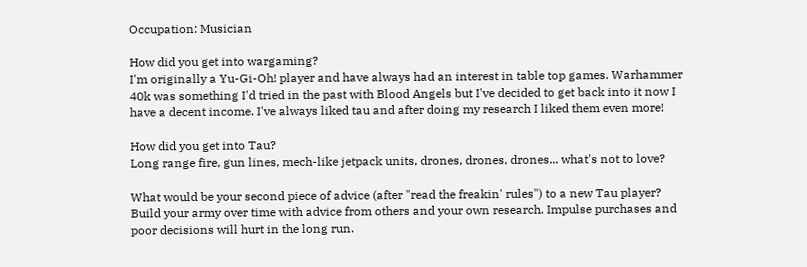Occupation: Musician

How did you get into wargaming?
I'm originally a Yu-Gi-Oh! player and have always had an interest in table top games. Warhammer 40k was something I'd tried in the past with Blood Angels but I've decided to get back into it now I have a decent income. I've always liked tau and after doing my research I liked them even more!

How did you get into Tau?
Long range fire, gun lines, mech-like jetpack units, drones, drones, drones... what's not to love?

What would be your second piece of advice (after "read the freakin' rules") to a new Tau player?
Build your army over time with advice from others and your own research. Impulse purchases and poor decisions will hurt in the long run.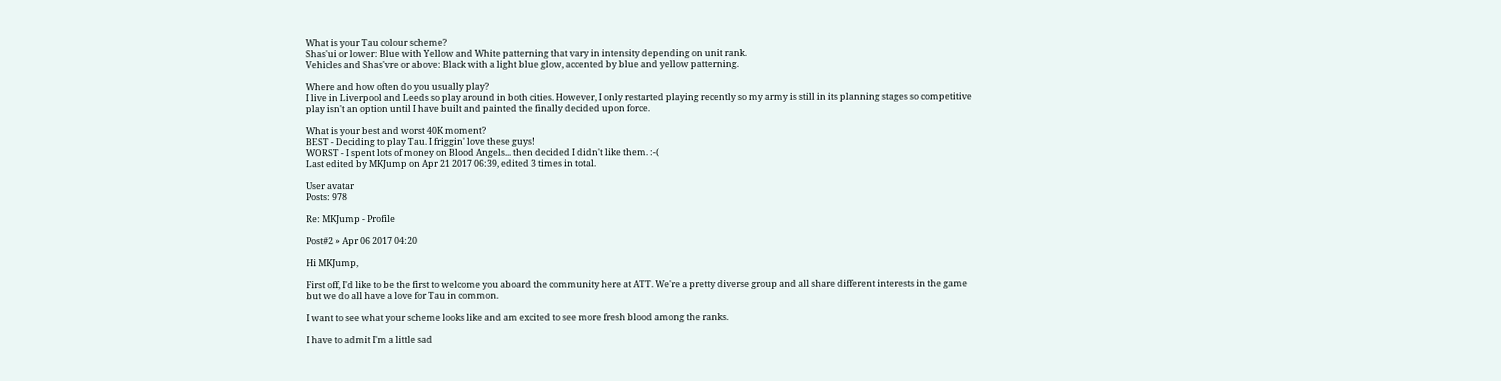What is your Tau colour scheme?
Shas'ui or lower: Blue with Yellow and White patterning that vary in intensity depending on unit rank.
Vehicles and Shas'vre or above: Black with a light blue glow, accented by blue and yellow patterning.

Where and how often do you usually play?
I live in Liverpool and Leeds so play around in both cities. However, I only restarted playing recently so my army is still in its planning stages so competitive play isn't an option until I have built and painted the finally decided upon force.

What is your best and worst 40K moment?
BEST - Deciding to play Tau. I friggin' love these guys!
WORST - I spent lots of money on Blood Angels... then decided I didn't like them. :-(
Last edited by MKJump on Apr 21 2017 06:39, edited 3 times in total.

User avatar
Posts: 978

Re: MKJump - Profile

Post#2 » Apr 06 2017 04:20

Hi MKJump,

First off, I'd like to be the first to welcome you aboard the community here at ATT. We're a pretty diverse group and all share different interests in the game but we do all have a love for Tau in common.

I want to see what your scheme looks like and am excited to see more fresh blood among the ranks.

I have to admit I'm a little sad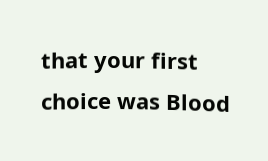that your first choice was Blood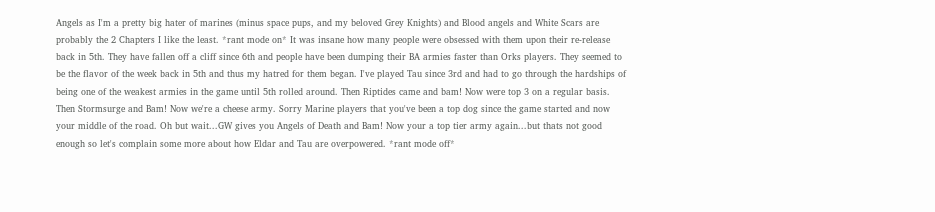Angels as I'm a pretty big hater of marines (minus space pups, and my beloved Grey Knights) and Blood angels and White Scars are probably the 2 Chapters I like the least. *rant mode on* It was insane how many people were obsessed with them upon their re-release back in 5th. They have fallen off a cliff since 6th and people have been dumping their BA armies faster than Orks players. They seemed to be the flavor of the week back in 5th and thus my hatred for them began. I've played Tau since 3rd and had to go through the hardships of being one of the weakest armies in the game until 5th rolled around. Then Riptides came and bam! Now were top 3 on a regular basis. Then Stormsurge and Bam! Now we're a cheese army. Sorry Marine players that you've been a top dog since the game started and now your middle of the road. Oh but wait...GW gives you Angels of Death and Bam! Now your a top tier army again...but thats not good enough so let's complain some more about how Eldar and Tau are overpowered. *rant mode off*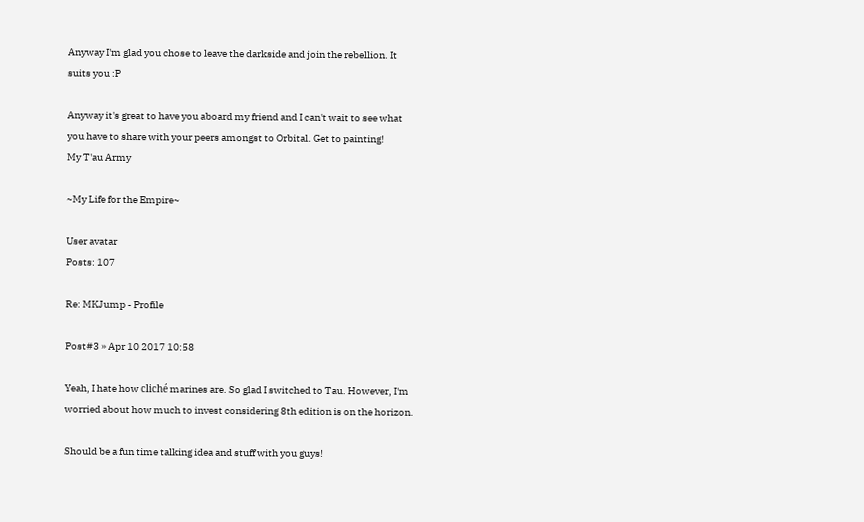Anyway I'm glad you chose to leave the darkside and join the rebellion. It suits you :P

Anyway it's great to have you aboard my friend and I can't wait to see what you have to share with your peers amongst to Orbital. Get to painting!
My T'au Army

~My Life for the Empire~

User avatar
Posts: 107

Re: MKJump - Profile

Post#3 » Apr 10 2017 10:58

Yeah, I hate how cliché marines are. So glad I switched to Tau. However, I'm worried about how much to invest considering 8th edition is on the horizon.

Should be a fun time talking idea and stuff with you guys!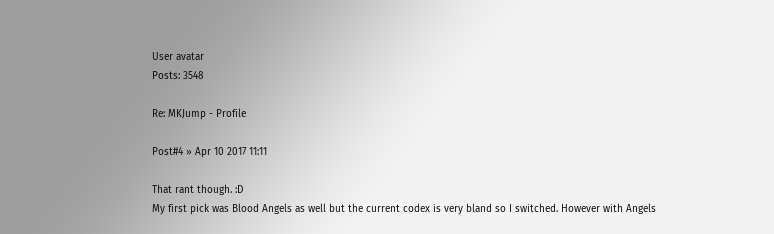User avatar
Posts: 3548

Re: MKJump - Profile

Post#4 » Apr 10 2017 11:11

That rant though. :D
My first pick was Blood Angels as well but the current codex is very bland so I switched. However with Angels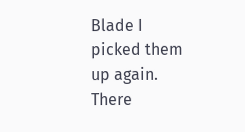Blade I picked them up again. There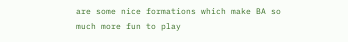are some nice formations which make BA so much more fun to play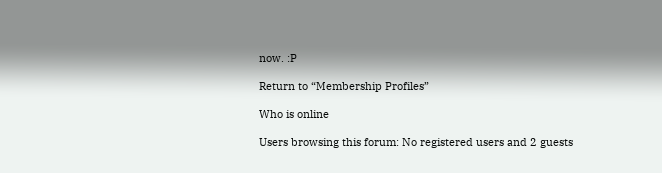now. :P

Return to “Membership Profiles”

Who is online

Users browsing this forum: No registered users and 2 guests